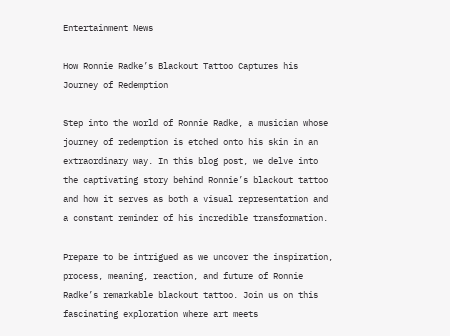Entertainment News

How Ronnie Radke’s Blackout Tattoo Captures his Journey of Redemption

Step into the world of Ronnie Radke, a musician whose journey of redemption is etched onto his skin in an extraordinary way. In this blog post, we delve into the captivating story behind Ronnie’s blackout tattoo and how it serves as both a visual representation and a constant reminder of his incredible transformation.

Prepare to be intrigued as we uncover the inspiration, process, meaning, reaction, and future of Ronnie Radke’s remarkable blackout tattoo. Join us on this fascinating exploration where art meets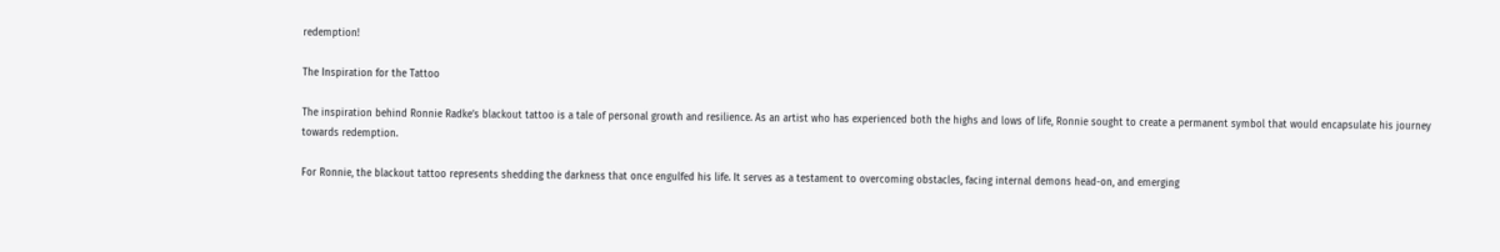redemption!

The Inspiration for the Tattoo

The inspiration behind Ronnie Radke’s blackout tattoo is a tale of personal growth and resilience. As an artist who has experienced both the highs and lows of life, Ronnie sought to create a permanent symbol that would encapsulate his journey towards redemption.

For Ronnie, the blackout tattoo represents shedding the darkness that once engulfed his life. It serves as a testament to overcoming obstacles, facing internal demons head-on, and emerging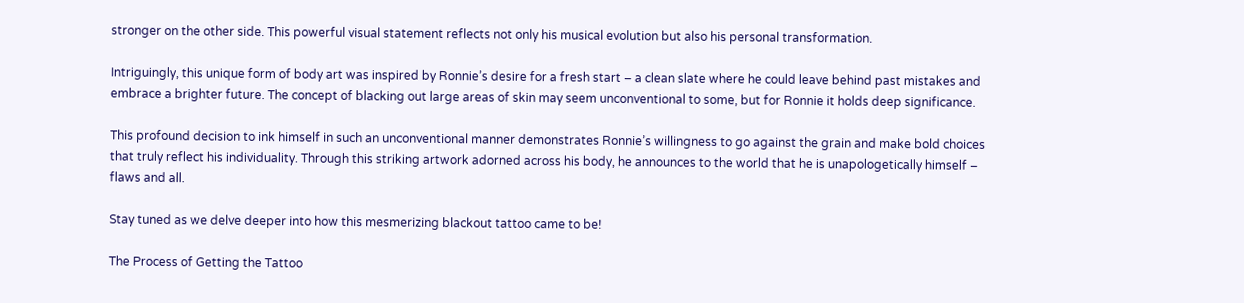stronger on the other side. This powerful visual statement reflects not only his musical evolution but also his personal transformation.

Intriguingly, this unique form of body art was inspired by Ronnie’s desire for a fresh start – a clean slate where he could leave behind past mistakes and embrace a brighter future. The concept of blacking out large areas of skin may seem unconventional to some, but for Ronnie it holds deep significance.

This profound decision to ink himself in such an unconventional manner demonstrates Ronnie’s willingness to go against the grain and make bold choices that truly reflect his individuality. Through this striking artwork adorned across his body, he announces to the world that he is unapologetically himself – flaws and all.

Stay tuned as we delve deeper into how this mesmerizing blackout tattoo came to be!

The Process of Getting the Tattoo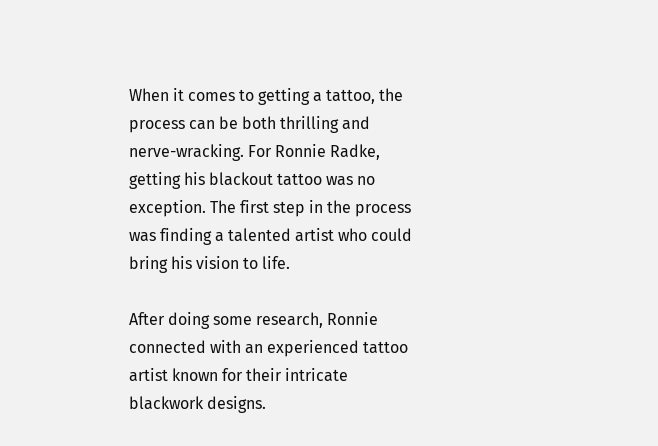When it comes to getting a tattoo, the process can be both thrilling and nerve-wracking. For Ronnie Radke, getting his blackout tattoo was no exception. The first step in the process was finding a talented artist who could bring his vision to life.

After doing some research, Ronnie connected with an experienced tattoo artist known for their intricate blackwork designs.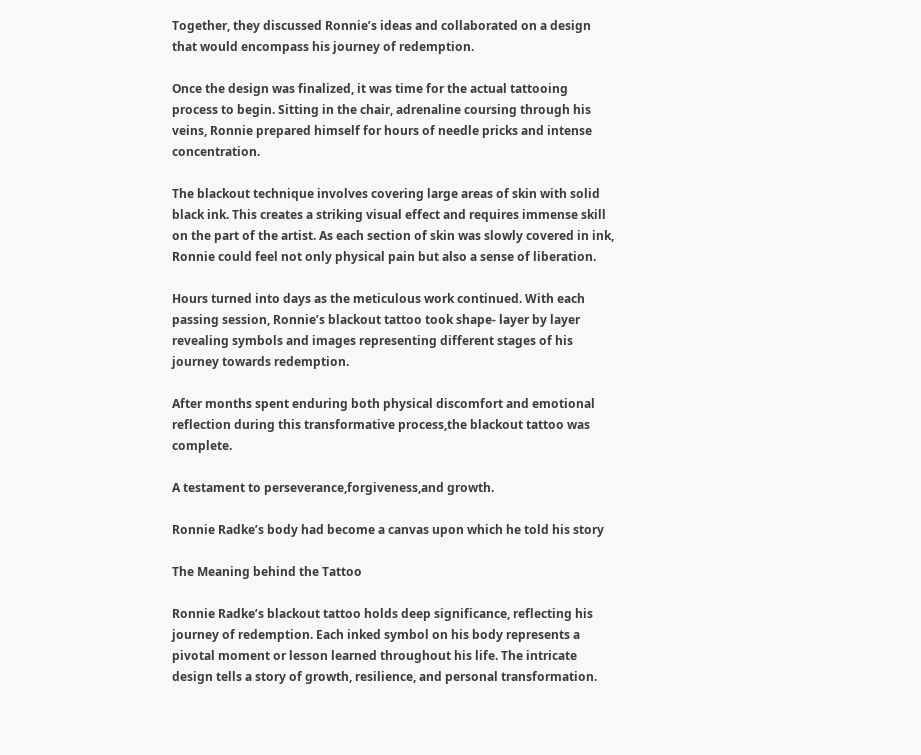Together, they discussed Ronnie’s ideas and collaborated on a design that would encompass his journey of redemption.

Once the design was finalized, it was time for the actual tattooing process to begin. Sitting in the chair, adrenaline coursing through his veins, Ronnie prepared himself for hours of needle pricks and intense concentration.

The blackout technique involves covering large areas of skin with solid black ink. This creates a striking visual effect and requires immense skill on the part of the artist. As each section of skin was slowly covered in ink, Ronnie could feel not only physical pain but also a sense of liberation.

Hours turned into days as the meticulous work continued. With each passing session, Ronnie’s blackout tattoo took shape- layer by layer revealing symbols and images representing different stages of his journey towards redemption.

After months spent enduring both physical discomfort and emotional reflection during this transformative process,the blackout tattoo was complete.

A testament to perseverance,forgiveness,and growth.

Ronnie Radke’s body had become a canvas upon which he told his story

The Meaning behind the Tattoo

Ronnie Radke’s blackout tattoo holds deep significance, reflecting his journey of redemption. Each inked symbol on his body represents a pivotal moment or lesson learned throughout his life. The intricate design tells a story of growth, resilience, and personal transformation.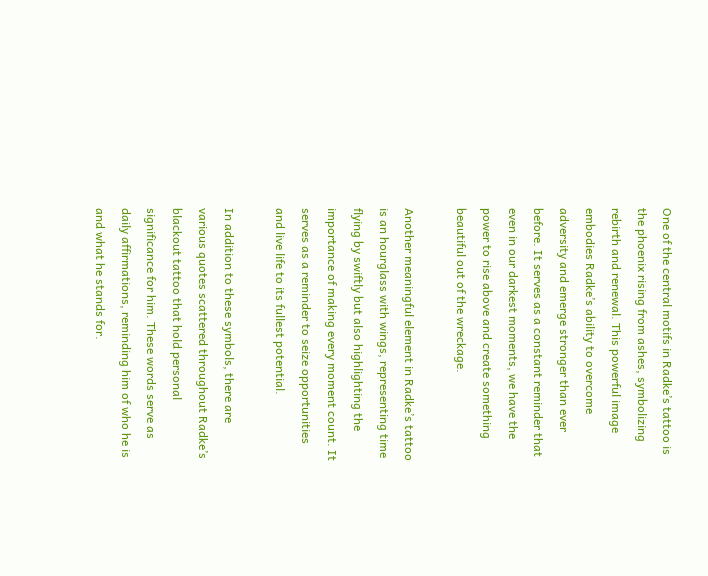One of the central motifs in Radke’s tattoo is the phoenix rising from ashes, symbolizing rebirth and renewal. This powerful image embodies Radke’s ability to overcome adversity and emerge stronger than ever before. It serves as a constant reminder that even in our darkest moments, we have the power to rise above and create something beautiful out of the wreckage.

Another meaningful element in Radke’s tattoo is an hourglass with wings, representing time flying by swiftly but also highlighting the importance of making every moment count. It serves as a reminder to seize opportunities and live life to its fullest potential.

In addition to these symbols, there are various quotes scattered throughout Radke’s blackout tattoo that hold personal significance for him. These words serve as daily affirmations, reminding him of who he is and what he stands for.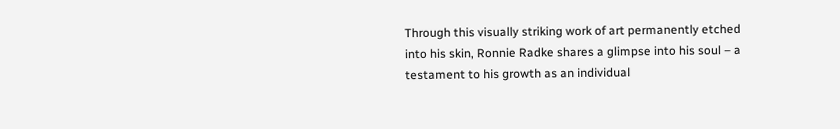Through this visually striking work of art permanently etched into his skin, Ronnie Radke shares a glimpse into his soul – a testament to his growth as an individual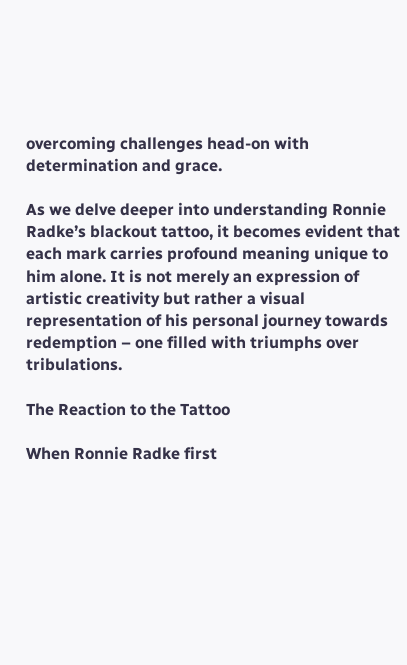overcoming challenges head-on with determination and grace.

As we delve deeper into understanding Ronnie Radke’s blackout tattoo, it becomes evident that each mark carries profound meaning unique to him alone. It is not merely an expression of artistic creativity but rather a visual representation of his personal journey towards redemption – one filled with triumphs over tribulations.

The Reaction to the Tattoo

When Ronnie Radke first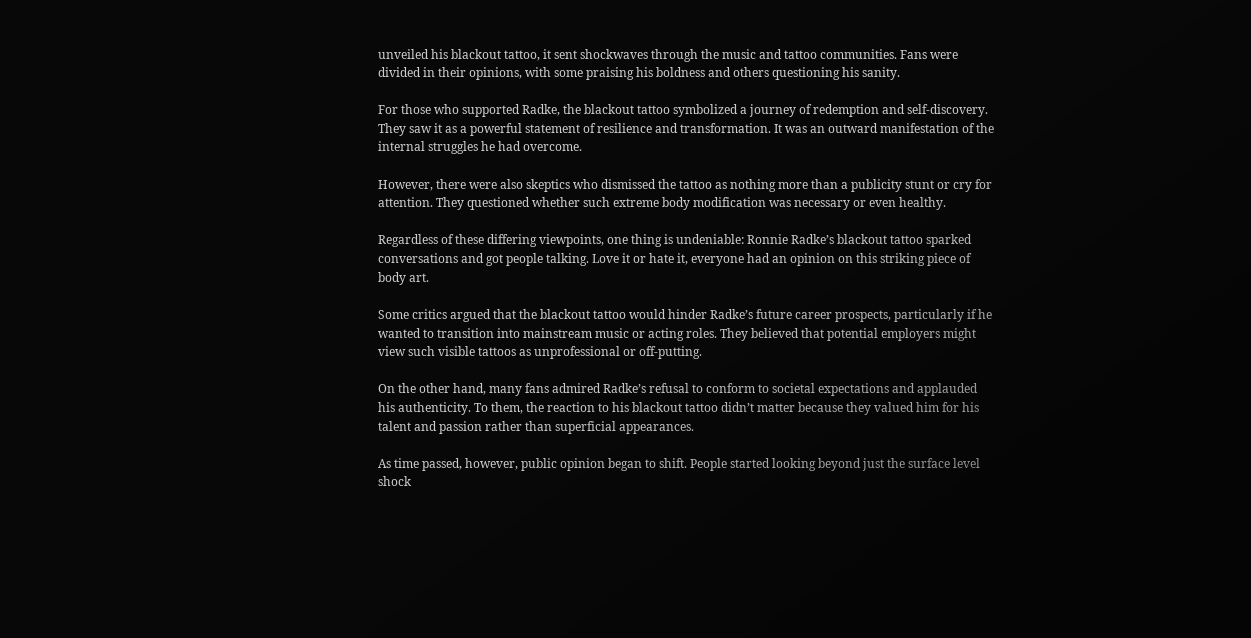unveiled his blackout tattoo, it sent shockwaves through the music and tattoo communities. Fans were divided in their opinions, with some praising his boldness and others questioning his sanity.

For those who supported Radke, the blackout tattoo symbolized a journey of redemption and self-discovery. They saw it as a powerful statement of resilience and transformation. It was an outward manifestation of the internal struggles he had overcome.

However, there were also skeptics who dismissed the tattoo as nothing more than a publicity stunt or cry for attention. They questioned whether such extreme body modification was necessary or even healthy.

Regardless of these differing viewpoints, one thing is undeniable: Ronnie Radke’s blackout tattoo sparked conversations and got people talking. Love it or hate it, everyone had an opinion on this striking piece of body art.

Some critics argued that the blackout tattoo would hinder Radke’s future career prospects, particularly if he wanted to transition into mainstream music or acting roles. They believed that potential employers might view such visible tattoos as unprofessional or off-putting.

On the other hand, many fans admired Radke’s refusal to conform to societal expectations and applauded his authenticity. To them, the reaction to his blackout tattoo didn’t matter because they valued him for his talent and passion rather than superficial appearances.

As time passed, however, public opinion began to shift. People started looking beyond just the surface level shock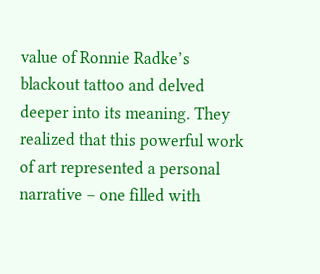value of Ronnie Radke’s blackout tattoo and delved deeper into its meaning. They realized that this powerful work of art represented a personal narrative – one filled with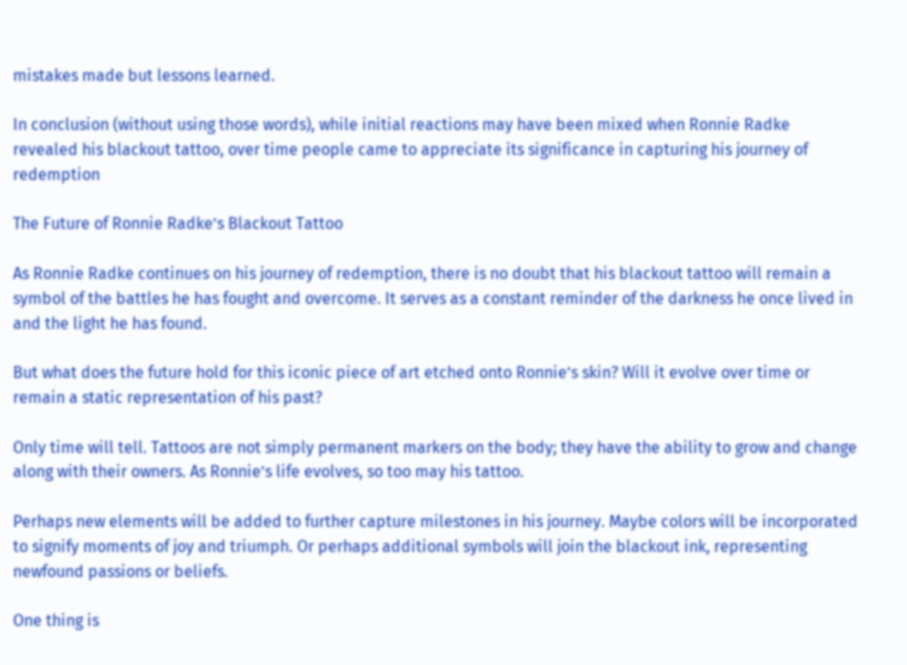mistakes made but lessons learned.

In conclusion (without using those words), while initial reactions may have been mixed when Ronnie Radke revealed his blackout tattoo, over time people came to appreciate its significance in capturing his journey of redemption

The Future of Ronnie Radke’s Blackout Tattoo

As Ronnie Radke continues on his journey of redemption, there is no doubt that his blackout tattoo will remain a symbol of the battles he has fought and overcome. It serves as a constant reminder of the darkness he once lived in and the light he has found.

But what does the future hold for this iconic piece of art etched onto Ronnie’s skin? Will it evolve over time or remain a static representation of his past?

Only time will tell. Tattoos are not simply permanent markers on the body; they have the ability to grow and change along with their owners. As Ronnie’s life evolves, so too may his tattoo.

Perhaps new elements will be added to further capture milestones in his journey. Maybe colors will be incorporated to signify moments of joy and triumph. Or perhaps additional symbols will join the blackout ink, representing newfound passions or beliefs.

One thing is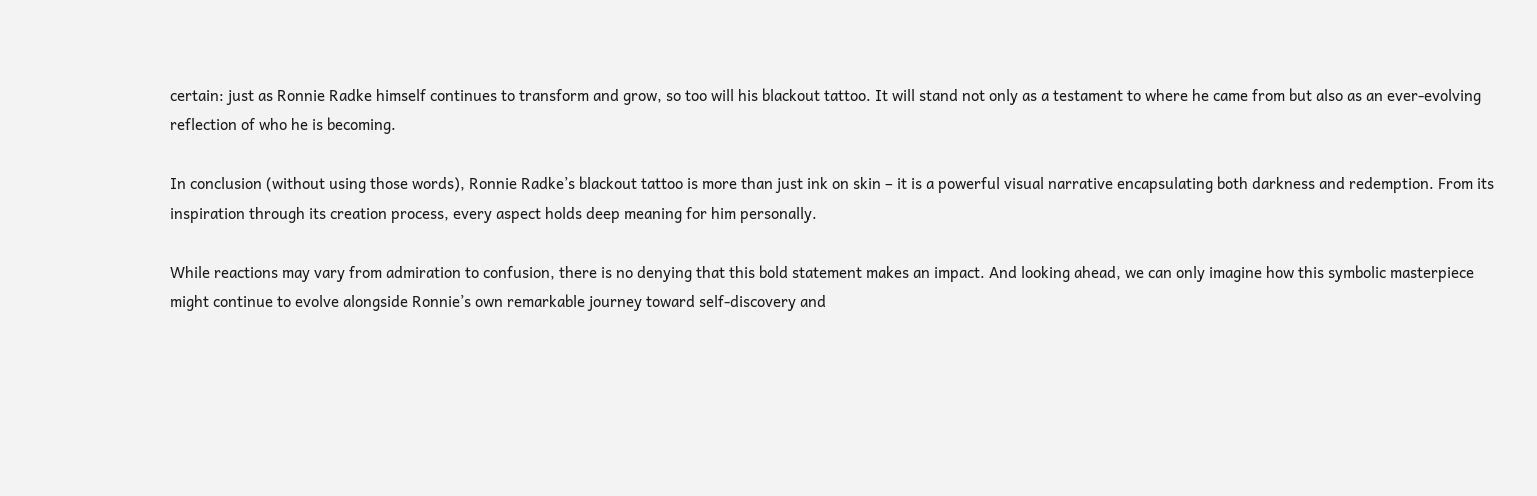certain: just as Ronnie Radke himself continues to transform and grow, so too will his blackout tattoo. It will stand not only as a testament to where he came from but also as an ever-evolving reflection of who he is becoming.

In conclusion (without using those words), Ronnie Radke’s blackout tattoo is more than just ink on skin – it is a powerful visual narrative encapsulating both darkness and redemption. From its inspiration through its creation process, every aspect holds deep meaning for him personally.

While reactions may vary from admiration to confusion, there is no denying that this bold statement makes an impact. And looking ahead, we can only imagine how this symbolic masterpiece might continue to evolve alongside Ronnie’s own remarkable journey toward self-discovery and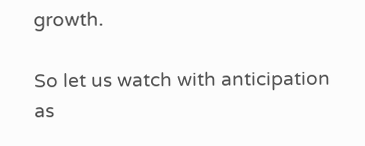growth.

So let us watch with anticipation as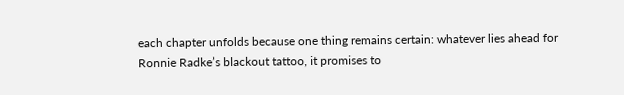each chapter unfolds because one thing remains certain: whatever lies ahead for Ronnie Radke’s blackout tattoo, it promises to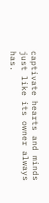captivate hearts and minds just like its owner always has.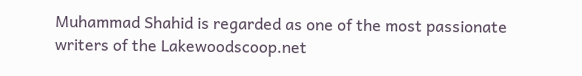Muhammad Shahid is regarded as one of the most passionate writers of the Lakewoodscoop.net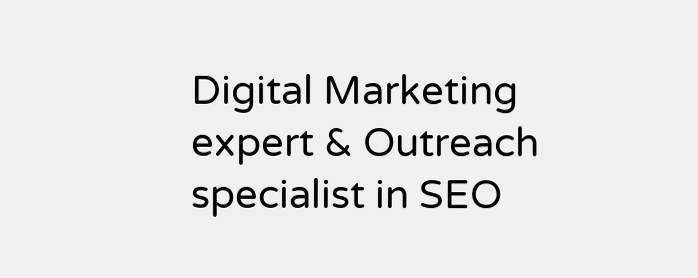Digital Marketing expert & Outreach specialist in SEO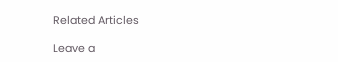Related Articles

Leave a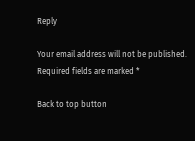Reply

Your email address will not be published. Required fields are marked *

Back to top button